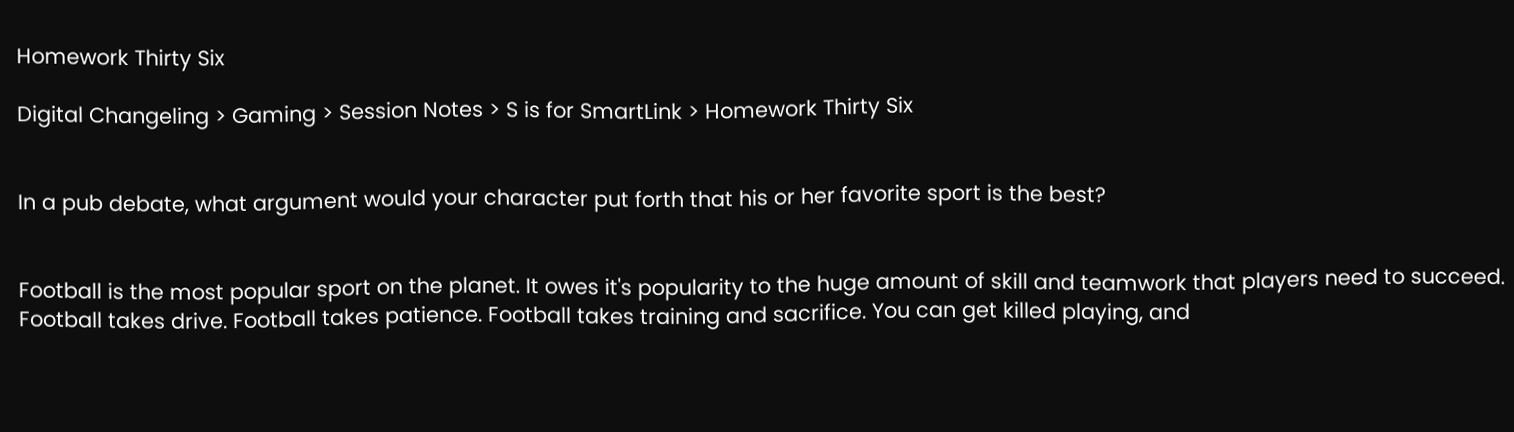Homework Thirty Six

Digital Changeling > Gaming > Session Notes > S is for SmartLink > Homework Thirty Six


In a pub debate, what argument would your character put forth that his or her favorite sport is the best?


Football is the most popular sport on the planet. It owes it's popularity to the huge amount of skill and teamwork that players need to succeed. Football takes drive. Football takes patience. Football takes training and sacrifice. You can get killed playing, and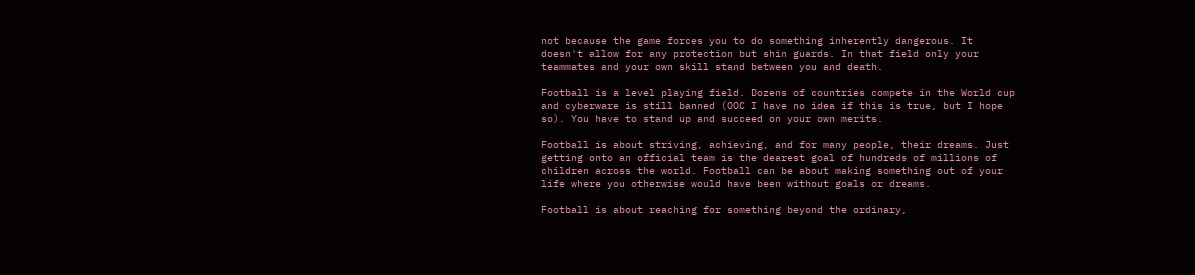not because the game forces you to do something inherently dangerous. It doesn't allow for any protection but shin guards. In that field only your teammates and your own skill stand between you and death.

Football is a level playing field. Dozens of countries compete in the World cup and cyberware is still banned (OOC I have no idea if this is true, but I hope so). You have to stand up and succeed on your own merits.

Football is about striving, achieving, and for many people, their dreams. Just getting onto an official team is the dearest goal of hundreds of millions of children across the world. Football can be about making something out of your life where you otherwise would have been without goals or dreams.

Football is about reaching for something beyond the ordinary,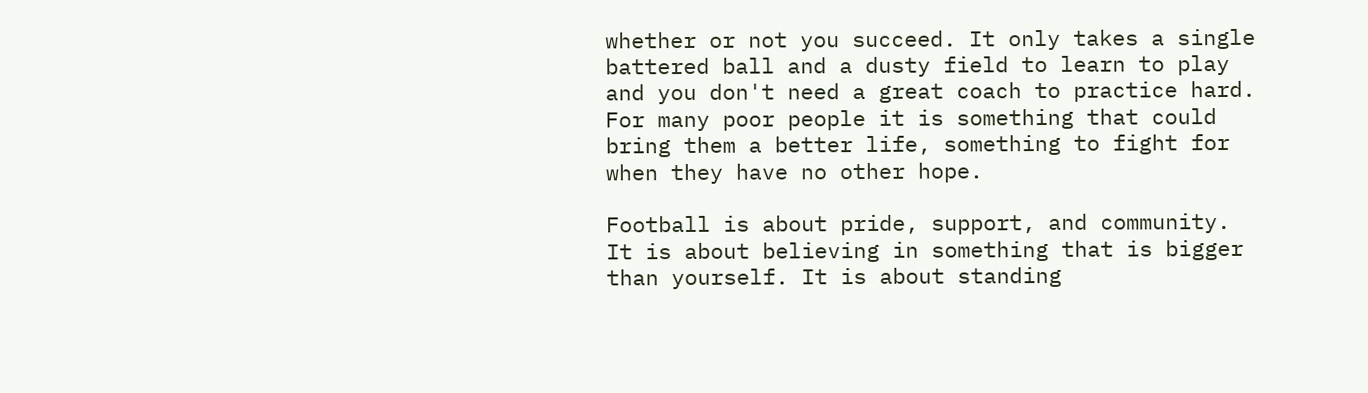whether or not you succeed. It only takes a single battered ball and a dusty field to learn to play and you don't need a great coach to practice hard. For many poor people it is something that could bring them a better life, something to fight for when they have no other hope.

Football is about pride, support, and community. It is about believing in something that is bigger than yourself. It is about standing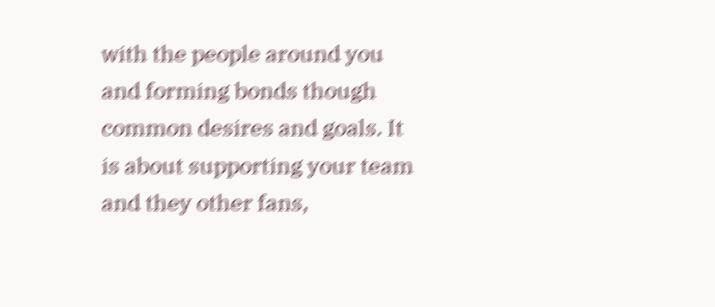with the people around you and forming bonds though common desires and goals. It is about supporting your team and they other fans,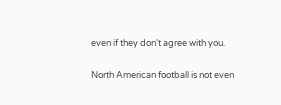even if they don't agree with you.

North American football is not even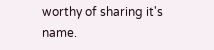worthy of sharing it's name.